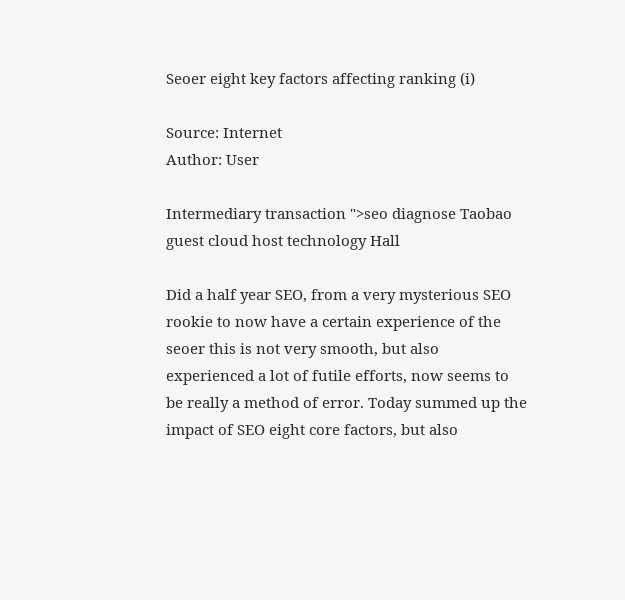Seoer eight key factors affecting ranking (i)

Source: Internet
Author: User

Intermediary transaction ">seo diagnose Taobao guest cloud host technology Hall

Did a half year SEO, from a very mysterious SEO rookie to now have a certain experience of the seoer this is not very smooth, but also experienced a lot of futile efforts, now seems to be really a method of error. Today summed up the impact of SEO eight core factors, but also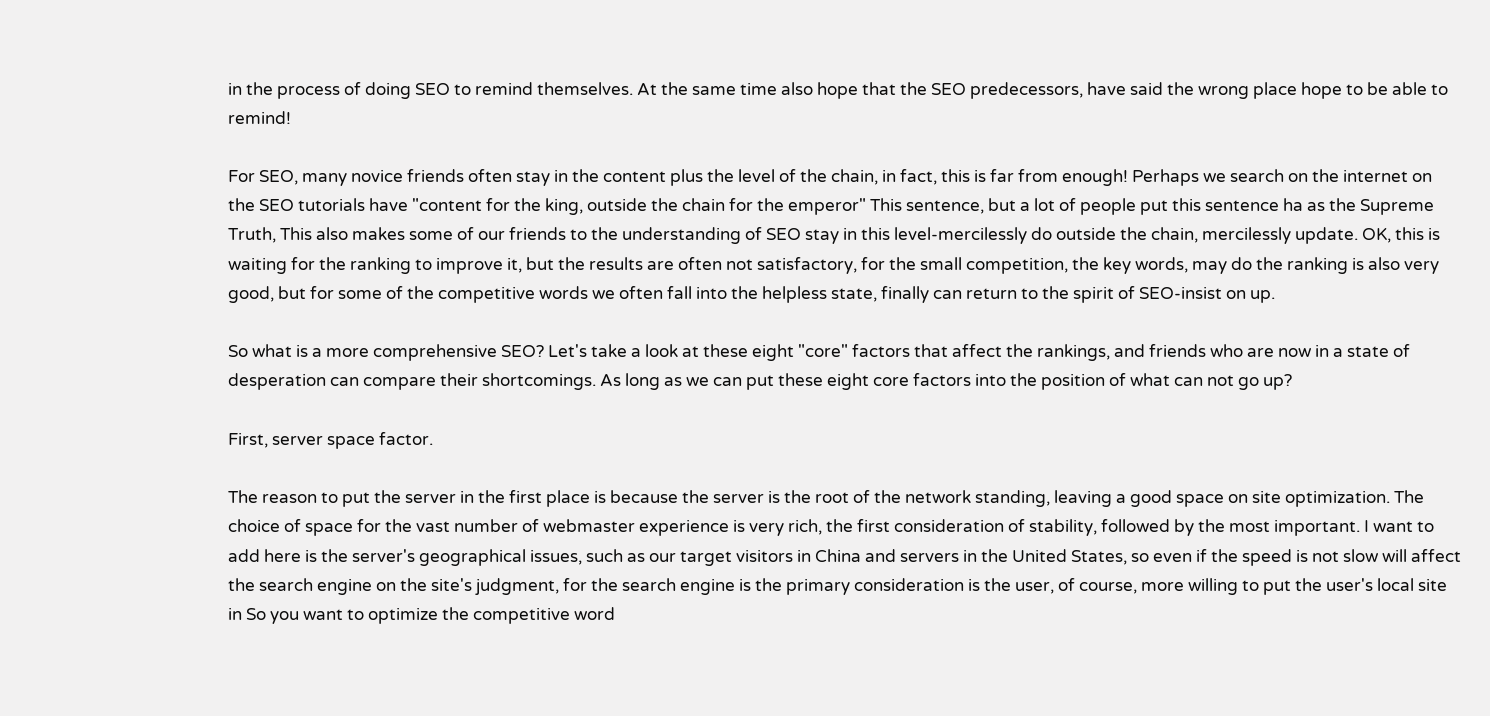in the process of doing SEO to remind themselves. At the same time also hope that the SEO predecessors, have said the wrong place hope to be able to remind!

For SEO, many novice friends often stay in the content plus the level of the chain, in fact, this is far from enough! Perhaps we search on the internet on the SEO tutorials have "content for the king, outside the chain for the emperor" This sentence, but a lot of people put this sentence ha as the Supreme Truth, This also makes some of our friends to the understanding of SEO stay in this level-mercilessly do outside the chain, mercilessly update. OK, this is waiting for the ranking to improve it, but the results are often not satisfactory, for the small competition, the key words, may do the ranking is also very good, but for some of the competitive words we often fall into the helpless state, finally can return to the spirit of SEO-insist on up.

So what is a more comprehensive SEO? Let's take a look at these eight "core" factors that affect the rankings, and friends who are now in a state of desperation can compare their shortcomings. As long as we can put these eight core factors into the position of what can not go up?

First, server space factor.

The reason to put the server in the first place is because the server is the root of the network standing, leaving a good space on site optimization. The choice of space for the vast number of webmaster experience is very rich, the first consideration of stability, followed by the most important. I want to add here is the server's geographical issues, such as our target visitors in China and servers in the United States, so even if the speed is not slow will affect the search engine on the site's judgment, for the search engine is the primary consideration is the user, of course, more willing to put the user's local site in So you want to optimize the competitive word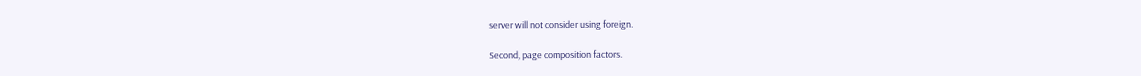server will not consider using foreign.

Second, page composition factors.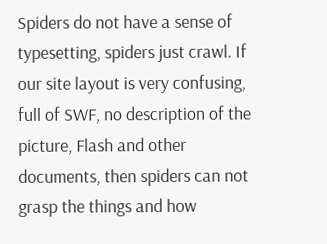Spiders do not have a sense of typesetting, spiders just crawl. If our site layout is very confusing, full of SWF, no description of the picture, Flash and other documents, then spiders can not grasp the things and how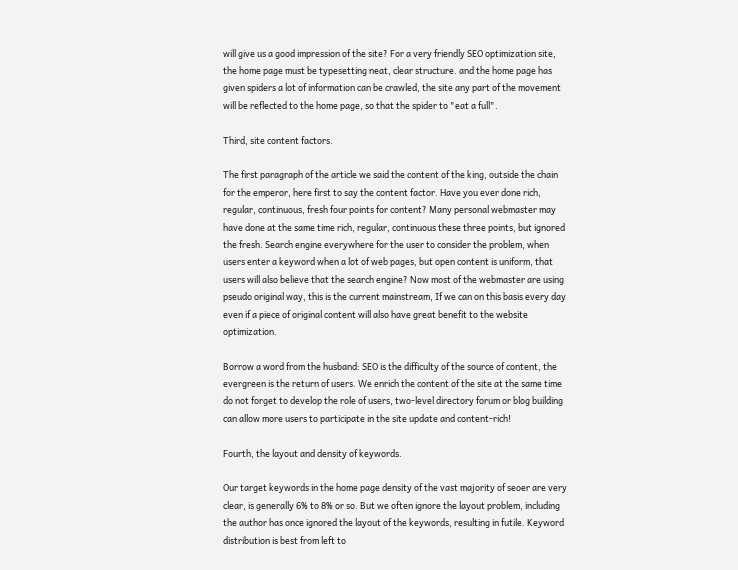will give us a good impression of the site? For a very friendly SEO optimization site, the home page must be typesetting neat, clear structure. and the home page has given spiders a lot of information can be crawled, the site any part of the movement will be reflected to the home page, so that the spider to "eat a full".

Third, site content factors.

The first paragraph of the article we said the content of the king, outside the chain for the emperor, here first to say the content factor. Have you ever done rich, regular, continuous, fresh four points for content? Many personal webmaster may have done at the same time rich, regular, continuous these three points, but ignored the fresh. Search engine everywhere for the user to consider the problem, when users enter a keyword when a lot of web pages, but open content is uniform, that users will also believe that the search engine? Now most of the webmaster are using pseudo original way, this is the current mainstream, If we can on this basis every day even if a piece of original content will also have great benefit to the website optimization.

Borrow a word from the husband: SEO is the difficulty of the source of content, the evergreen is the return of users. We enrich the content of the site at the same time do not forget to develop the role of users, two-level directory forum or blog building can allow more users to participate in the site update and content-rich!

Fourth, the layout and density of keywords.

Our target keywords in the home page density of the vast majority of seoer are very clear, is generally 6% to 8% or so. But we often ignore the layout problem, including the author has once ignored the layout of the keywords, resulting in futile. Keyword distribution is best from left to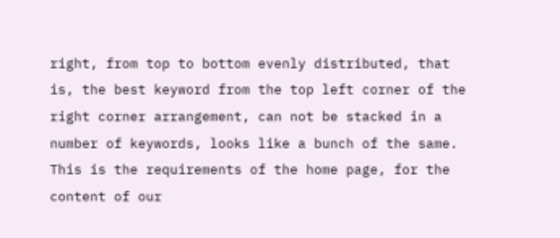right, from top to bottom evenly distributed, that is, the best keyword from the top left corner of the right corner arrangement, can not be stacked in a number of keywords, looks like a bunch of the same. This is the requirements of the home page, for the content of our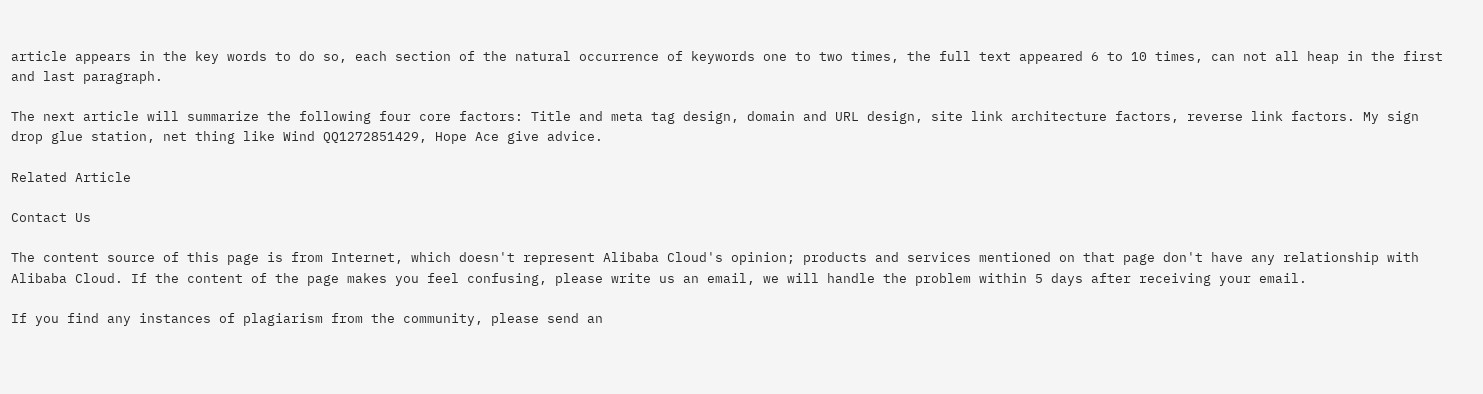article appears in the key words to do so, each section of the natural occurrence of keywords one to two times, the full text appeared 6 to 10 times, can not all heap in the first and last paragraph.

The next article will summarize the following four core factors: Title and meta tag design, domain and URL design, site link architecture factors, reverse link factors. My sign drop glue station, net thing like Wind QQ1272851429, Hope Ace give advice.

Related Article

Contact Us

The content source of this page is from Internet, which doesn't represent Alibaba Cloud's opinion; products and services mentioned on that page don't have any relationship with Alibaba Cloud. If the content of the page makes you feel confusing, please write us an email, we will handle the problem within 5 days after receiving your email.

If you find any instances of plagiarism from the community, please send an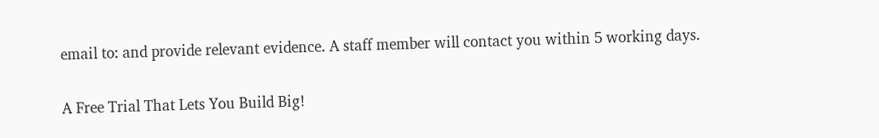email to: and provide relevant evidence. A staff member will contact you within 5 working days.

A Free Trial That Lets You Build Big!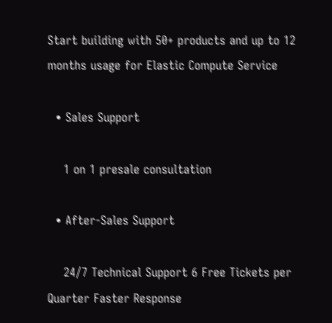Start building with 50+ products and up to 12 months usage for Elastic Compute Service

  • Sales Support

    1 on 1 presale consultation

  • After-Sales Support

    24/7 Technical Support 6 Free Tickets per Quarter Faster Response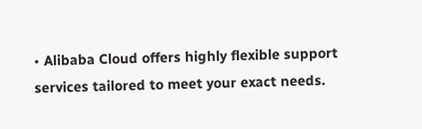• Alibaba Cloud offers highly flexible support services tailored to meet your exact needs.